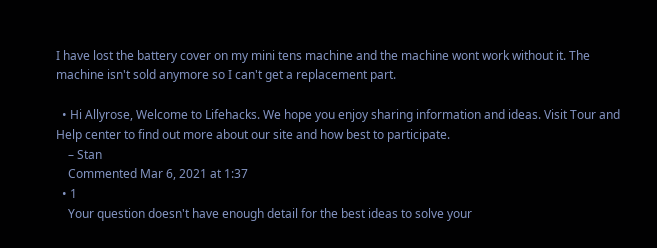I have lost the battery cover on my mini tens machine and the machine wont work without it. The machine isn't sold anymore so I can't get a replacement part.

  • Hi Allyrose, Welcome to Lifehacks. We hope you enjoy sharing information and ideas. Visit Tour and Help center to find out more about our site and how best to participate.
    – Stan
    Commented Mar 6, 2021 at 1:37
  • 1
    Your question doesn't have enough detail for the best ideas to solve your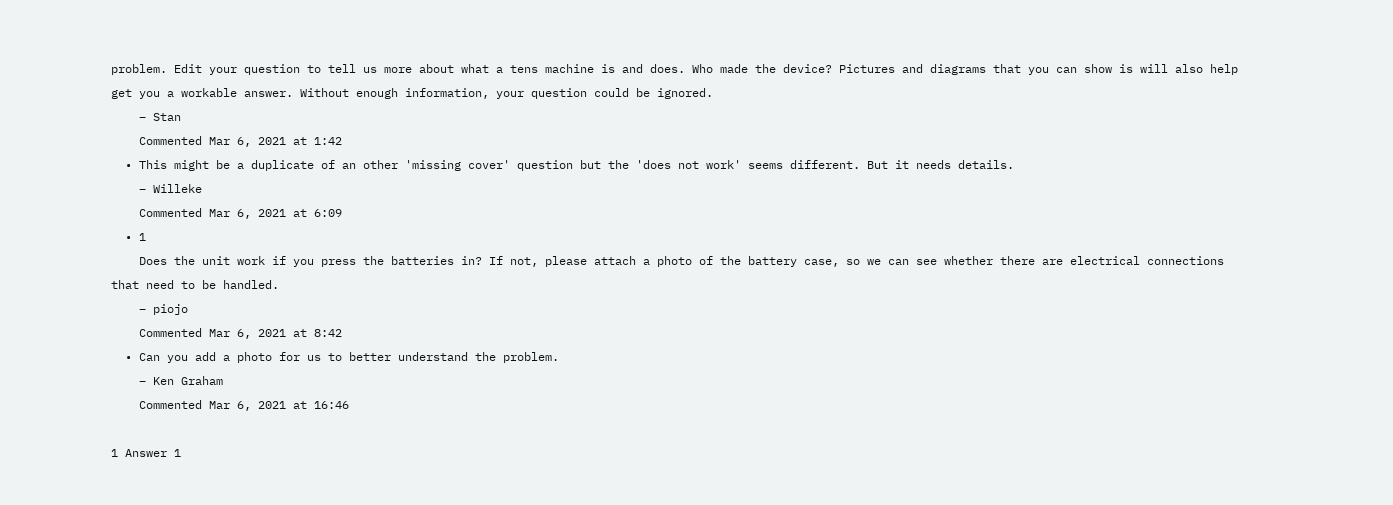problem. Edit your question to tell us more about what a tens machine is and does. Who made the device? Pictures and diagrams that you can show is will also help get you a workable answer. Without enough information, your question could be ignored.
    – Stan
    Commented Mar 6, 2021 at 1:42
  • This might be a duplicate of an other 'missing cover' question but the 'does not work' seems different. But it needs details.
    – Willeke
    Commented Mar 6, 2021 at 6:09
  • 1
    Does the unit work if you press the batteries in? If not, please attach a photo of the battery case, so we can see whether there are electrical connections that need to be handled.
    – piojo
    Commented Mar 6, 2021 at 8:42
  • Can you add a photo for us to better understand the problem.
    – Ken Graham
    Commented Mar 6, 2021 at 16:46

1 Answer 1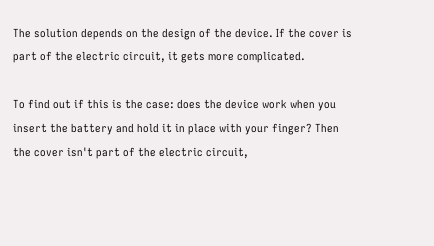The solution depends on the design of the device. If the cover is part of the electric circuit, it gets more complicated.

To find out if this is the case: does the device work when you insert the battery and hold it in place with your finger? Then the cover isn't part of the electric circuit,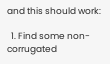and this should work:

  1. Find some non-corrugated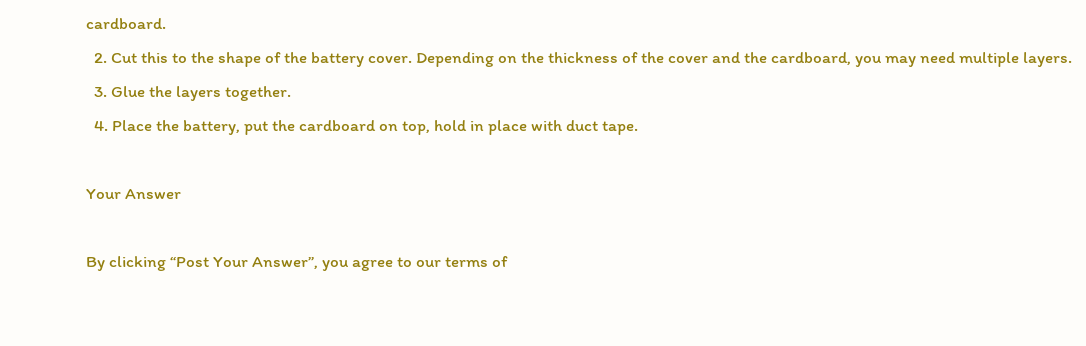cardboard.
  2. Cut this to the shape of the battery cover. Depending on the thickness of the cover and the cardboard, you may need multiple layers.
  3. Glue the layers together.
  4. Place the battery, put the cardboard on top, hold in place with duct tape.

Your Answer

By clicking “Post Your Answer”, you agree to our terms of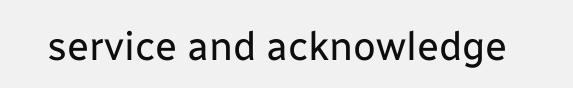service and acknowledge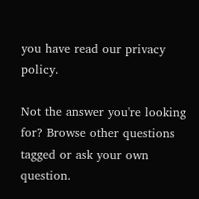you have read our privacy policy.

Not the answer you're looking for? Browse other questions tagged or ask your own question.